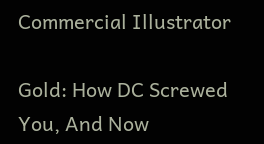Commercial Illustrator

Gold: How DC Screwed You, And Now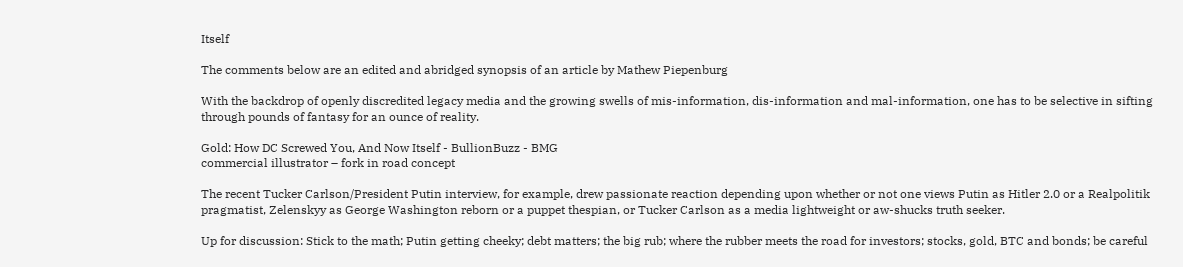Itself

The comments below are an edited and abridged synopsis of an article by Mathew Piepenburg

With the backdrop of openly discredited legacy media and the growing swells of mis-information, dis-information and mal-information, one has to be selective in sifting through pounds of fantasy for an ounce of reality.

Gold: How DC Screwed You, And Now Itself - BullionBuzz - BMG
commercial illustrator – fork in road concept

The recent Tucker Carlson/President Putin interview, for example, drew passionate reaction depending upon whether or not one views Putin as Hitler 2.0 or a Realpolitik pragmatist, Zelenskyy as George Washington reborn or a puppet thespian, or Tucker Carlson as a media lightweight or aw-shucks truth seeker.

Up for discussion: Stick to the math; Putin getting cheeky; debt matters; the big rub; where the rubber meets the road for investors; stocks, gold, BTC and bonds; be careful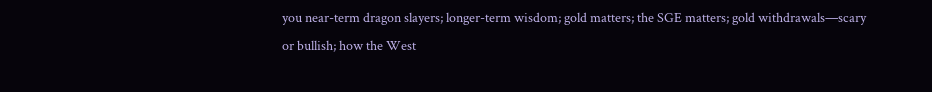you near-term dragon slayers; longer-term wisdom; gold matters; the SGE matters; gold withdrawals—scary or bullish; how the West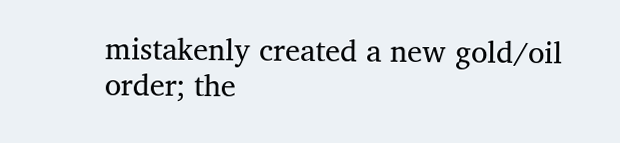mistakenly created a new gold/oil order; the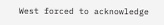West forced to acknowledge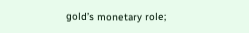gold’s monetary role;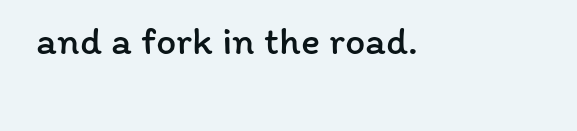and a fork in the road.